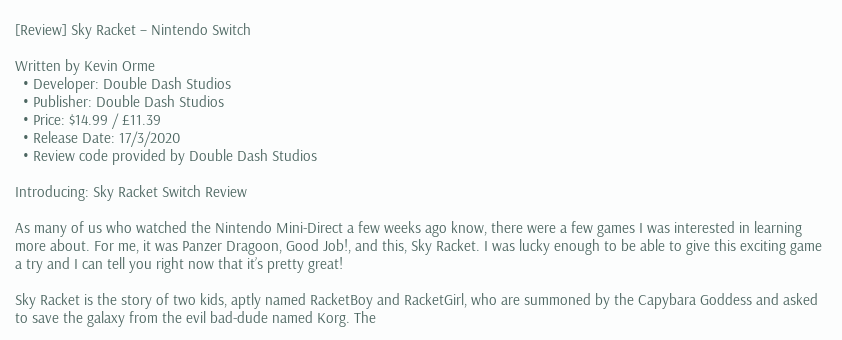[Review] Sky Racket – Nintendo Switch

Written by Kevin Orme
  • Developer: Double Dash Studios
  • Publisher: Double Dash Studios
  • Price: $14.99 / £11.39
  • Release Date: 17/3/2020
  • Review code provided by Double Dash Studios

Introducing: Sky Racket Switch Review

As many of us who watched the Nintendo Mini-Direct a few weeks ago know, there were a few games I was interested in learning more about. For me, it was Panzer Dragoon, Good Job!, and this, Sky Racket. I was lucky enough to be able to give this exciting game a try and I can tell you right now that it’s pretty great!

Sky Racket is the story of two kids, aptly named RacketBoy and RacketGirl, who are summoned by the Capybara Goddess and asked to save the galaxy from the evil bad-dude named Korg. The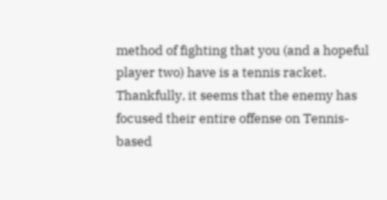method of fighting that you (and a hopeful player two) have is a tennis racket. Thankfully, it seems that the enemy has focused their entire offense on Tennis-based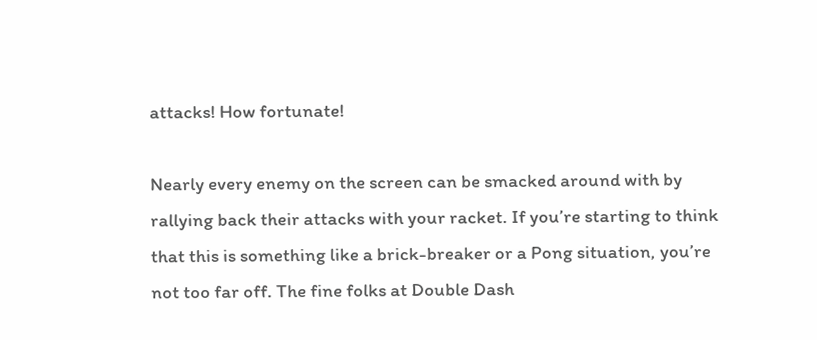attacks! How fortunate!

Nearly every enemy on the screen can be smacked around with by rallying back their attacks with your racket. If you’re starting to think that this is something like a brick-breaker or a Pong situation, you’re not too far off. The fine folks at Double Dash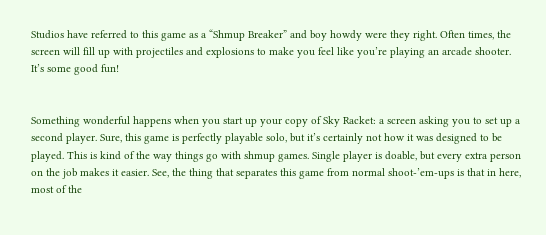Studios have referred to this game as a “Shmup Breaker” and boy howdy were they right. Often times, the screen will fill up with projectiles and explosions to make you feel like you’re playing an arcade shooter. It’s some good fun!


Something wonderful happens when you start up your copy of Sky Racket: a screen asking you to set up a second player. Sure, this game is perfectly playable solo, but it’s certainly not how it was designed to be played. This is kind of the way things go with shmup games. Single player is doable, but every extra person on the job makes it easier. See, the thing that separates this game from normal shoot-’em-ups is that in here, most of the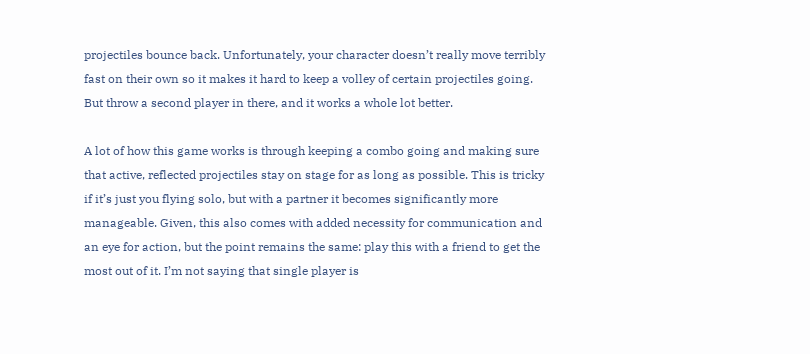projectiles bounce back. Unfortunately, your character doesn’t really move terribly fast on their own so it makes it hard to keep a volley of certain projectiles going. But throw a second player in there, and it works a whole lot better.

A lot of how this game works is through keeping a combo going and making sure that active, reflected projectiles stay on stage for as long as possible. This is tricky if it’s just you flying solo, but with a partner it becomes significantly more manageable. Given, this also comes with added necessity for communication and an eye for action, but the point remains the same: play this with a friend to get the most out of it. I’m not saying that single player is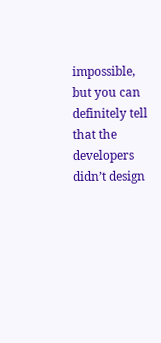impossible, but you can definitely tell that the developers didn’t design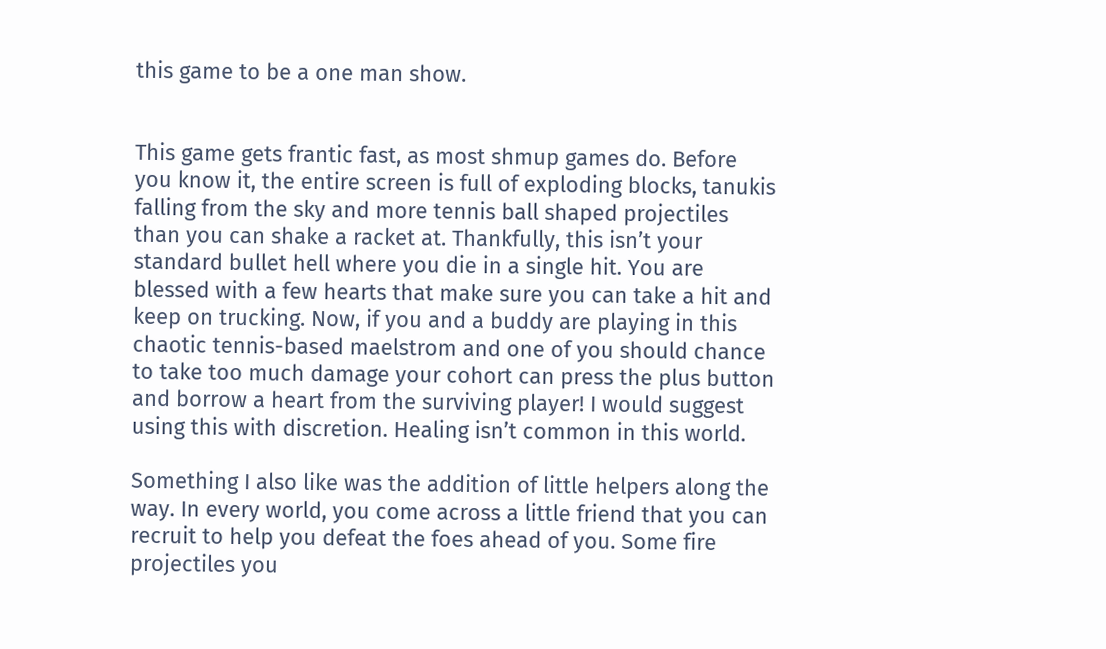this game to be a one man show.


This game gets frantic fast, as most shmup games do. Before you know it, the entire screen is full of exploding blocks, tanukis falling from the sky and more tennis ball shaped projectiles than you can shake a racket at. Thankfully, this isn’t your standard bullet hell where you die in a single hit. You are blessed with a few hearts that make sure you can take a hit and keep on trucking. Now, if you and a buddy are playing in this chaotic tennis-based maelstrom and one of you should chance to take too much damage your cohort can press the plus button and borrow a heart from the surviving player! I would suggest using this with discretion. Healing isn’t common in this world.

Something I also like was the addition of little helpers along the way. In every world, you come across a little friend that you can recruit to help you defeat the foes ahead of you. Some fire projectiles you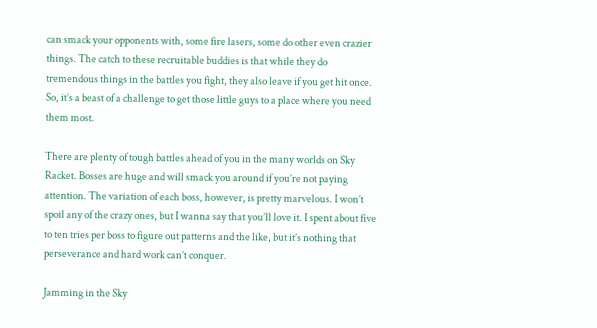can smack your opponents with, some fire lasers, some do other even crazier things. The catch to these recruitable buddies is that while they do tremendous things in the battles you fight, they also leave if you get hit once. So, it’s a beast of a challenge to get those little guys to a place where you need them most.

There are plenty of tough battles ahead of you in the many worlds on Sky Racket. Bosses are huge and will smack you around if you’re not paying attention. The variation of each boss, however, is pretty marvelous. I won’t spoil any of the crazy ones, but I wanna say that you’ll love it. I spent about five to ten tries per boss to figure out patterns and the like, but it’s nothing that perseverance and hard work can’t conquer.

Jamming in the Sky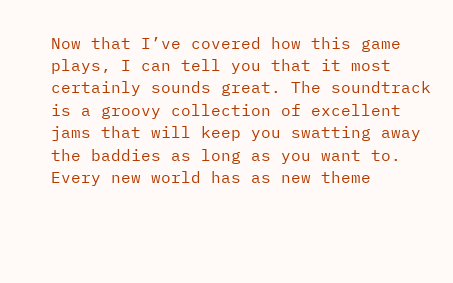Now that I’ve covered how this game plays, I can tell you that it most certainly sounds great. The soundtrack is a groovy collection of excellent jams that will keep you swatting away the baddies as long as you want to. Every new world has as new theme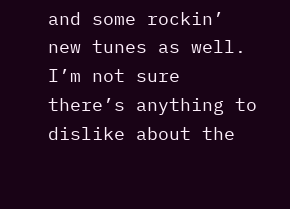and some rockin’ new tunes as well. I’m not sure there’s anything to dislike about the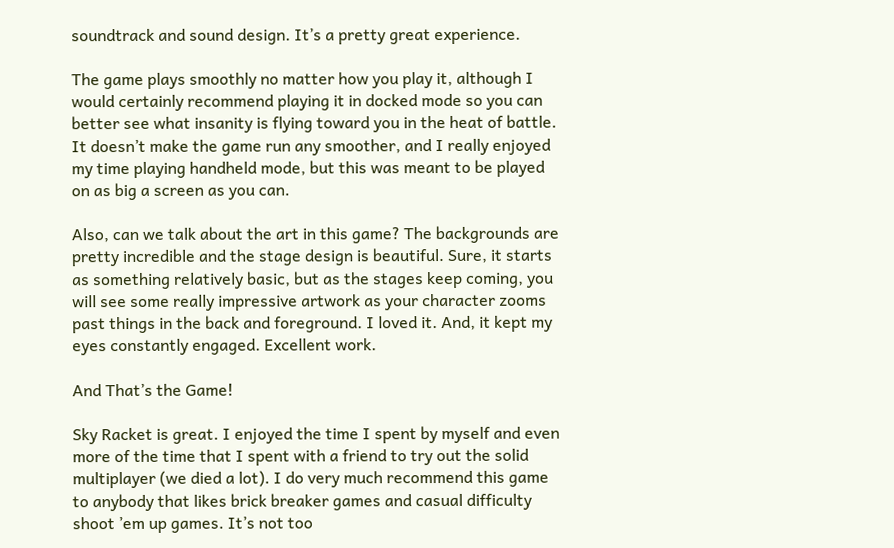soundtrack and sound design. It’s a pretty great experience.

The game plays smoothly no matter how you play it, although I would certainly recommend playing it in docked mode so you can better see what insanity is flying toward you in the heat of battle. It doesn’t make the game run any smoother, and I really enjoyed my time playing handheld mode, but this was meant to be played on as big a screen as you can.

Also, can we talk about the art in this game? The backgrounds are pretty incredible and the stage design is beautiful. Sure, it starts as something relatively basic, but as the stages keep coming, you will see some really impressive artwork as your character zooms past things in the back and foreground. I loved it. And, it kept my eyes constantly engaged. Excellent work.

And That’s the Game!

Sky Racket is great. I enjoyed the time I spent by myself and even more of the time that I spent with a friend to try out the solid multiplayer (we died a lot). I do very much recommend this game to anybody that likes brick breaker games and casual difficulty shoot ’em up games. It’s not too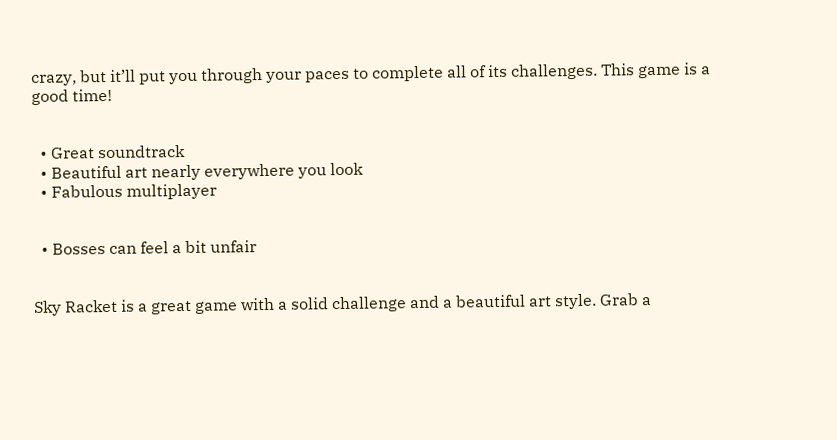crazy, but it’ll put you through your paces to complete all of its challenges. This game is a good time!


  • Great soundtrack
  • Beautiful art nearly everywhere you look
  • Fabulous multiplayer


  • Bosses can feel a bit unfair


Sky Racket is a great game with a solid challenge and a beautiful art style. Grab a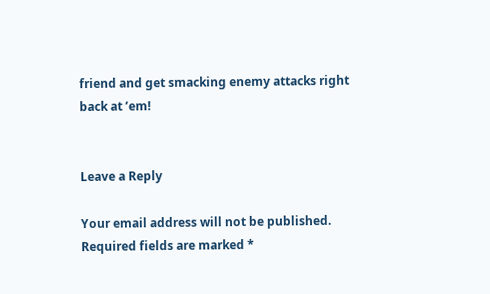friend and get smacking enemy attacks right back at ’em!


Leave a Reply

Your email address will not be published. Required fields are marked *